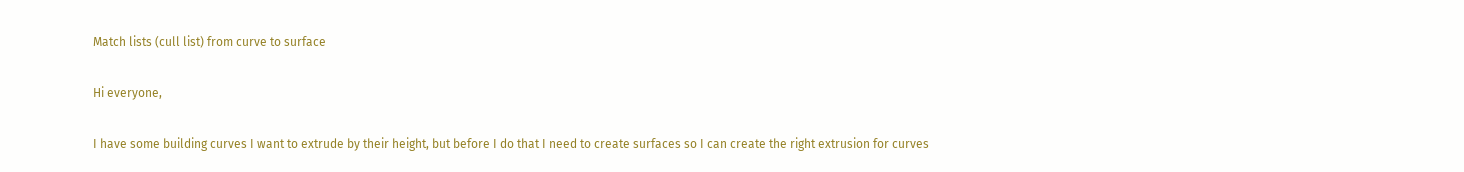Match lists (cull list) from curve to surface

Hi everyone,

I have some building curves I want to extrude by their height, but before I do that I need to create surfaces so I can create the right extrusion for curves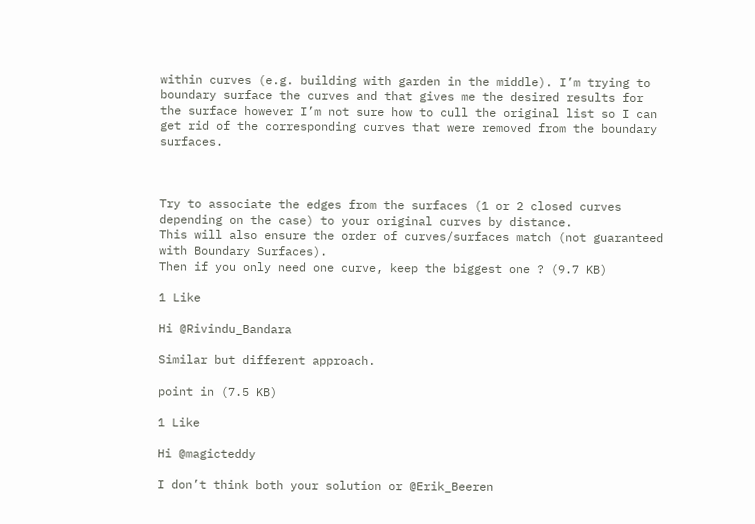within curves (e.g. building with garden in the middle). I’m trying to boundary surface the curves and that gives me the desired results for the surface however I’m not sure how to cull the original list so I can get rid of the corresponding curves that were removed from the boundary surfaces.



Try to associate the edges from the surfaces (1 or 2 closed curves depending on the case) to your original curves by distance.
This will also ensure the order of curves/surfaces match (not guaranteed with Boundary Surfaces).
Then if you only need one curve, keep the biggest one ? (9.7 KB)

1 Like

Hi @Rivindu_Bandara

Similar but different approach.

point in (7.5 KB)

1 Like

Hi @magicteddy

I don’t think both your solution or @Erik_Beeren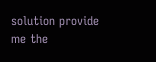solution provide me the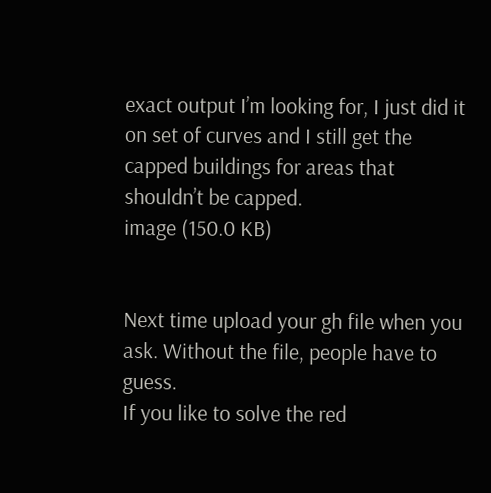exact output I’m looking for, I just did it on set of curves and I still get the capped buildings for areas that shouldn’t be capped.
image (150.0 KB)


Next time upload your gh file when you ask. Without the file, people have to guess.
If you like to solve the red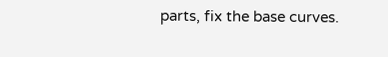parts, fix the base curves.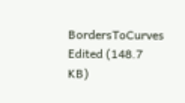BordersToCurves Edited (148.7 KB)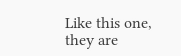Like this one, they are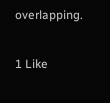overlapping.

1 Like